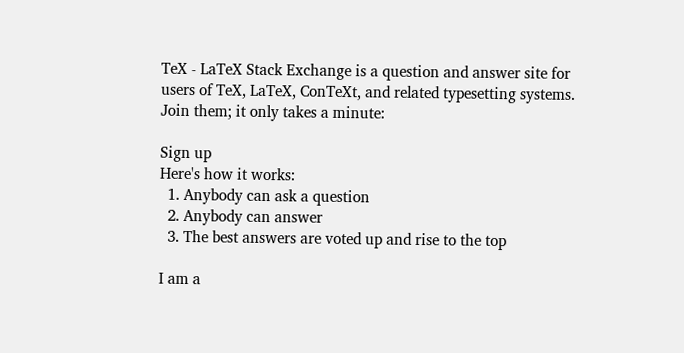TeX - LaTeX Stack Exchange is a question and answer site for users of TeX, LaTeX, ConTeXt, and related typesetting systems. Join them; it only takes a minute:

Sign up
Here's how it works:
  1. Anybody can ask a question
  2. Anybody can answer
  3. The best answers are voted up and rise to the top

I am a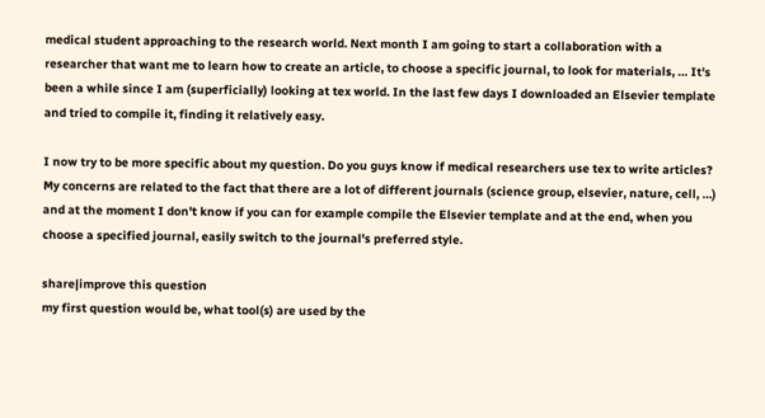medical student approaching to the research world. Next month I am going to start a collaboration with a researcher that want me to learn how to create an article, to choose a specific journal, to look for materials, … It's been a while since I am (superficially) looking at tex world. In the last few days I downloaded an Elsevier template and tried to compile it, finding it relatively easy.

I now try to be more specific about my question. Do you guys know if medical researchers use tex to write articles? My concerns are related to the fact that there are a lot of different journals (science group, elsevier, nature, cell, …) and at the moment I don't know if you can for example compile the Elsevier template and at the end, when you choose a specified journal, easily switch to the journal's preferred style.

share|improve this question
my first question would be, what tool(s) are used by the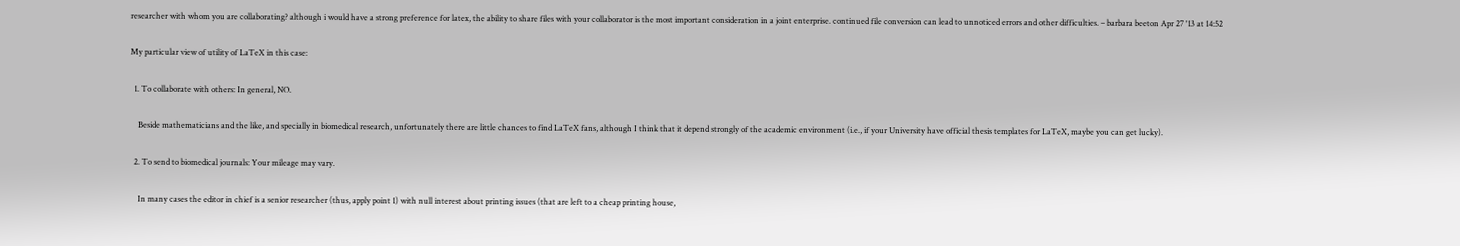researcher with whom you are collaborating? although i would have a strong preference for latex, the ability to share files with your collaborator is the most important consideration in a joint enterprise. continued file conversion can lead to unnoticed errors and other difficulties. – barbara beeton Apr 27 '13 at 14:52

My particular view of utility of LaTeX in this case:

  1. To collaborate with others: In general, NO.

    Beside mathematicians and the like, and specially in biomedical research, unfortunately there are little chances to find LaTeX fans, although I think that it depend strongly of the academic environment (i.e., if your University have official thesis templates for LaTeX, maybe you can get lucky).

  2. To send to biomedical journals: Your mileage may vary.

    In many cases the editor in chief is a senior researcher (thus, apply point 1) with null interest about printing issues (that are left to a cheap printing house,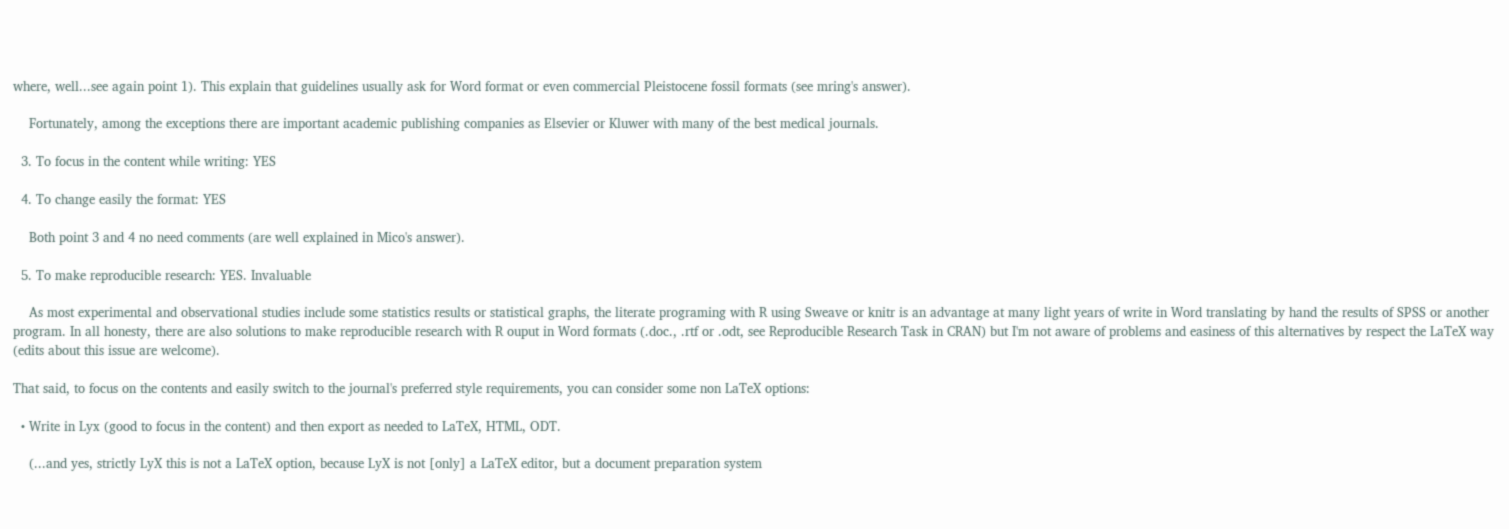where, well...see again point 1). This explain that guidelines usually ask for Word format or even commercial Pleistocene fossil formats (see mring's answer).

    Fortunately, among the exceptions there are important academic publishing companies as Elsevier or Kluwer with many of the best medical journals.

  3. To focus in the content while writing: YES

  4. To change easily the format: YES

    Both point 3 and 4 no need comments (are well explained in Mico's answer).

  5. To make reproducible research: YES. Invaluable

    As most experimental and observational studies include some statistics results or statistical graphs, the literate programing with R using Sweave or knitr is an advantage at many light years of write in Word translating by hand the results of SPSS or another program. In all honesty, there are also solutions to make reproducible research with R ouput in Word formats (.doc., .rtf or .odt, see Reproducible Research Task in CRAN) but I'm not aware of problems and easiness of this alternatives by respect the LaTeX way (edits about this issue are welcome).

That said, to focus on the contents and easily switch to the journal's preferred style requirements, you can consider some non LaTeX options:

  • Write in Lyx (good to focus in the content) and then export as needed to LaTeX, HTML, ODT.

    (...and yes, strictly LyX this is not a LaTeX option, because LyX is not [only] a LaTeX editor, but a document preparation system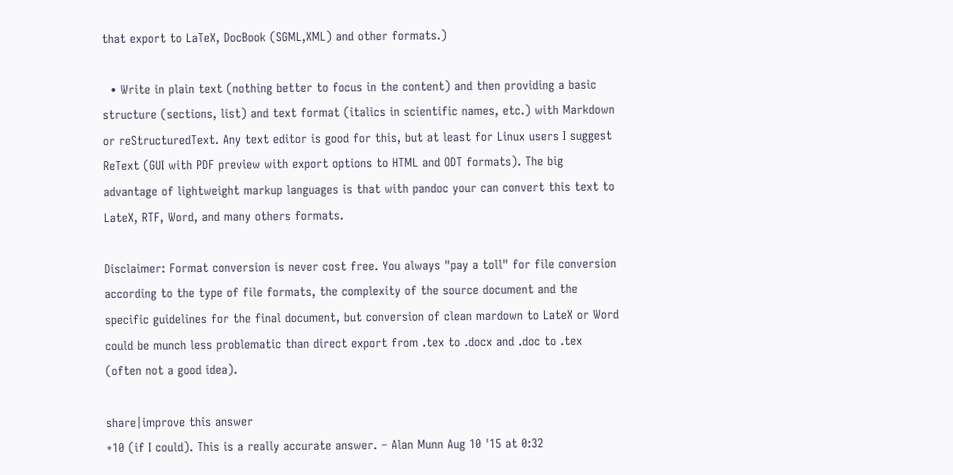that export to LaTeX, DocBook (SGML,XML) and other formats.)

  • Write in plain text (nothing better to focus in the content) and then providing a basic structure (sections, list) and text format (italics in scientific names, etc.) with Markdown or reStructuredText. Any text editor is good for this, but at least for Linux users I suggest ReText (GUI with PDF preview with export options to HTML and ODT formats). The big advantage of lightweight markup languages is that with pandoc your can convert this text to LateX, RTF, Word, and many others formats.

Disclaimer: Format conversion is never cost free. You always "pay a toll" for file conversion according to the type of file formats, the complexity of the source document and the specific guidelines for the final document, but conversion of clean mardown to LateX or Word could be munch less problematic than direct export from .tex to .docx and .doc to .tex (often not a good idea).

share|improve this answer
+10 (if I could). This is a really accurate answer. – Alan Munn Aug 10 '15 at 0:32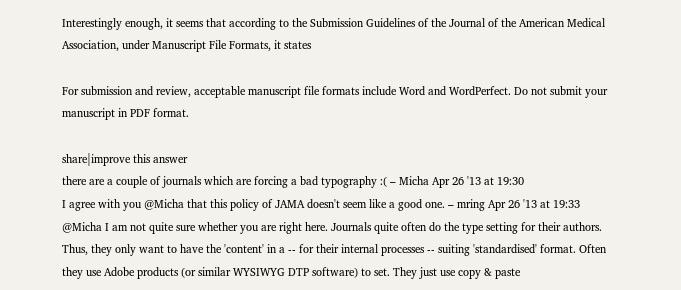Interestingly enough, it seems that according to the Submission Guidelines of the Journal of the American Medical Association, under Manuscript File Formats, it states

For submission and review, acceptable manuscript file formats include Word and WordPerfect. Do not submit your manuscript in PDF format.

share|improve this answer
there are a couple of journals which are forcing a bad typography :( – Micha Apr 26 '13 at 19:30
I agree with you @Micha that this policy of JAMA doesn't seem like a good one. – mring Apr 26 '13 at 19:33
@Micha I am not quite sure whether you are right here. Journals quite often do the type setting for their authors. Thus, they only want to have the 'content' in a -- for their internal processes -- suiting 'standardised' format. Often they use Adobe products (or similar WYSIWYG DTP software) to set. They just use copy & paste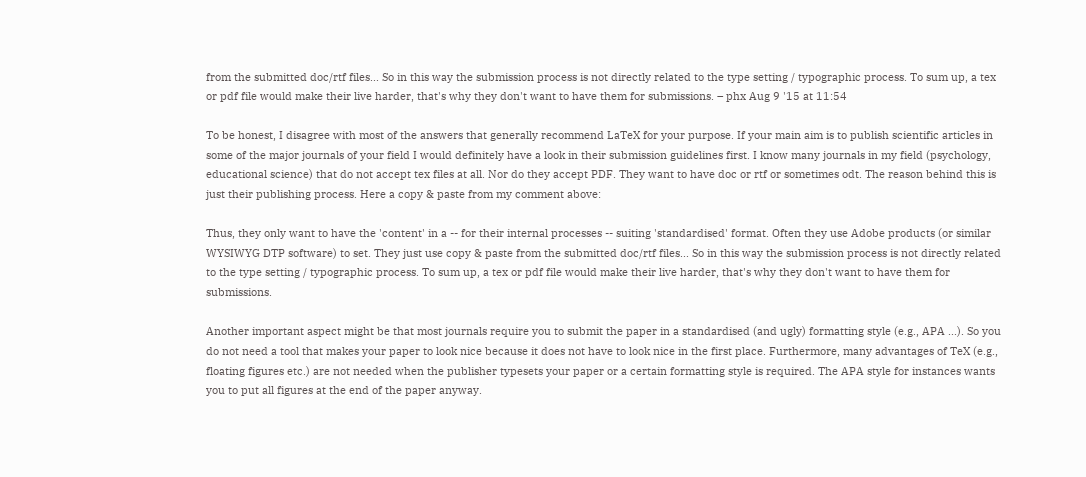from the submitted doc/rtf files... So in this way the submission process is not directly related to the type setting / typographic process. To sum up, a tex or pdf file would make their live harder, that's why they don't want to have them for submissions. – phx Aug 9 '15 at 11:54

To be honest, I disagree with most of the answers that generally recommend LaTeX for your purpose. If your main aim is to publish scientific articles in some of the major journals of your field I would definitely have a look in their submission guidelines first. I know many journals in my field (psychology, educational science) that do not accept tex files at all. Nor do they accept PDF. They want to have doc or rtf or sometimes odt. The reason behind this is just their publishing process. Here a copy & paste from my comment above:

Thus, they only want to have the 'content' in a -- for their internal processes -- suiting 'standardised' format. Often they use Adobe products (or similar WYSIWYG DTP software) to set. They just use copy & paste from the submitted doc/rtf files... So in this way the submission process is not directly related to the type setting / typographic process. To sum up, a tex or pdf file would make their live harder, that's why they don't want to have them for submissions.

Another important aspect might be that most journals require you to submit the paper in a standardised (and ugly) formatting style (e.g., APA ...). So you do not need a tool that makes your paper to look nice because it does not have to look nice in the first place. Furthermore, many advantages of TeX (e.g., floating figures etc.) are not needed when the publisher typesets your paper or a certain formatting style is required. The APA style for instances wants you to put all figures at the end of the paper anyway.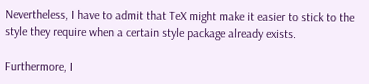Nevertheless, I have to admit that TeX might make it easier to stick to the style they require when a certain style package already exists.

Furthermore, I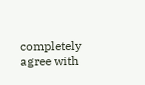completely agree with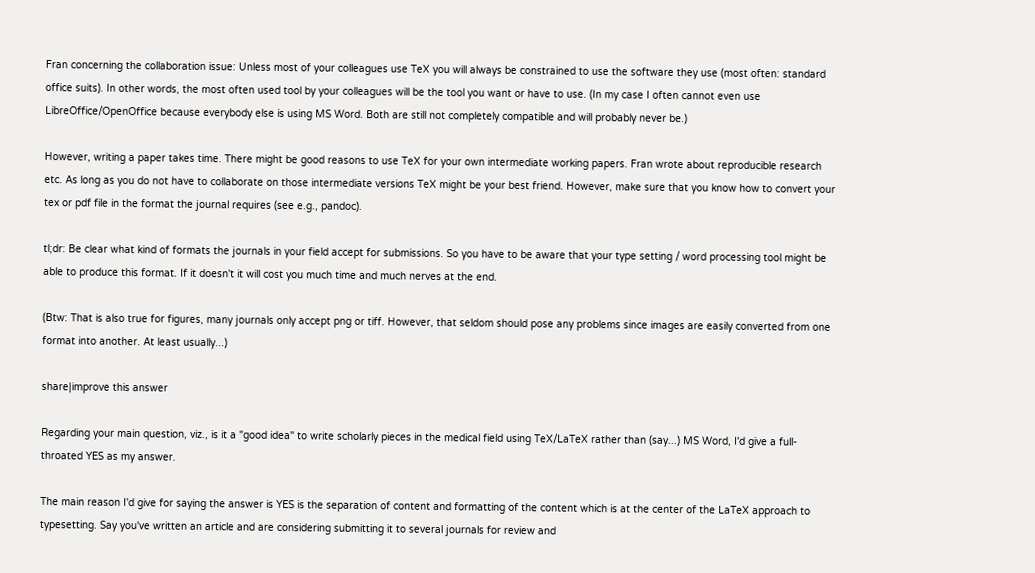Fran concerning the collaboration issue: Unless most of your colleagues use TeX you will always be constrained to use the software they use (most often: standard office suits). In other words, the most often used tool by your colleagues will be the tool you want or have to use. (In my case I often cannot even use LibreOffice/OpenOffice because everybody else is using MS Word. Both are still not completely compatible and will probably never be.)

However, writing a paper takes time. There might be good reasons to use TeX for your own intermediate working papers. Fran wrote about reproducible research etc. As long as you do not have to collaborate on those intermediate versions TeX might be your best friend. However, make sure that you know how to convert your tex or pdf file in the format the journal requires (see e.g., pandoc).

tl;dr: Be clear what kind of formats the journals in your field accept for submissions. So you have to be aware that your type setting / word processing tool might be able to produce this format. If it doesn't it will cost you much time and much nerves at the end.

(Btw: That is also true for figures, many journals only accept png or tiff. However, that seldom should pose any problems since images are easily converted from one format into another. At least usually...)

share|improve this answer

Regarding your main question, viz., is it a "good idea" to write scholarly pieces in the medical field using TeX/LaTeX rather than (say...) MS Word, I'd give a full-throated YES as my answer.

The main reason I'd give for saying the answer is YES is the separation of content and formatting of the content which is at the center of the LaTeX approach to typesetting. Say you've written an article and are considering submitting it to several journals for review and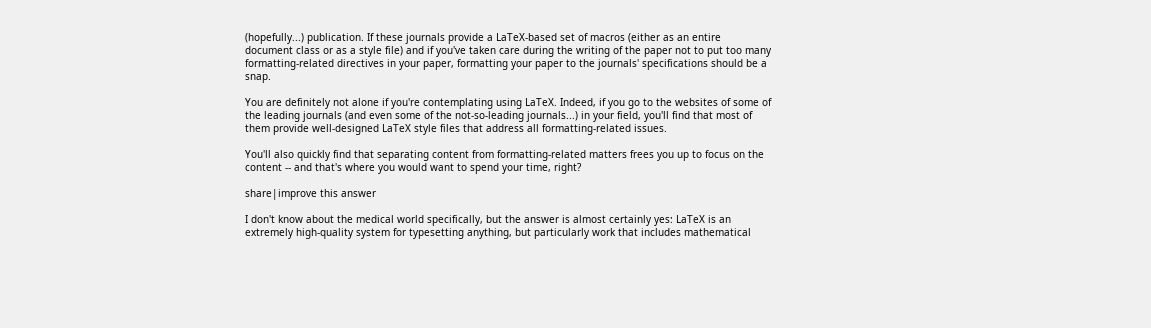(hopefully...) publication. If these journals provide a LaTeX-based set of macros (either as an entire document class or as a style file) and if you've taken care during the writing of the paper not to put too many formatting-related directives in your paper, formatting your paper to the journals' specifications should be a snap.

You are definitely not alone if you're contemplating using LaTeX. Indeed, if you go to the websites of some of the leading journals (and even some of the not-so-leading journals...) in your field, you'll find that most of them provide well-designed LaTeX style files that address all formatting-related issues.

You'll also quickly find that separating content from formatting-related matters frees you up to focus on the content -- and that's where you would want to spend your time, right?

share|improve this answer

I don't know about the medical world specifically, but the answer is almost certainly yes: LaTeX is an extremely high-quality system for typesetting anything, but particularly work that includes mathematical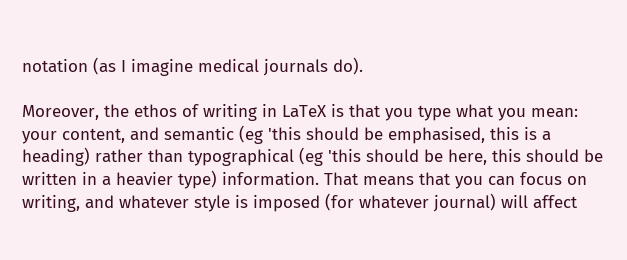notation (as I imagine medical journals do).

Moreover, the ethos of writing in LaTeX is that you type what you mean: your content, and semantic (eg 'this should be emphasised, this is a heading) rather than typographical (eg 'this should be here, this should be written in a heavier type) information. That means that you can focus on writing, and whatever style is imposed (for whatever journal) will affect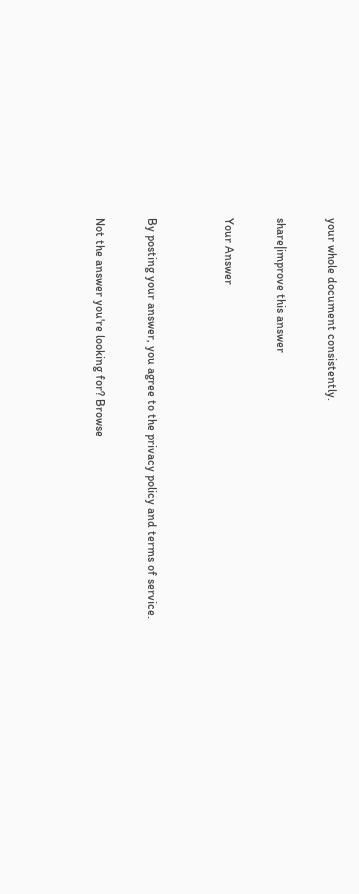your whole document consistently.

share|improve this answer

Your Answer


By posting your answer, you agree to the privacy policy and terms of service.

Not the answer you're looking for? Browse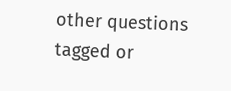other questions tagged or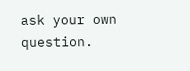ask your own question.